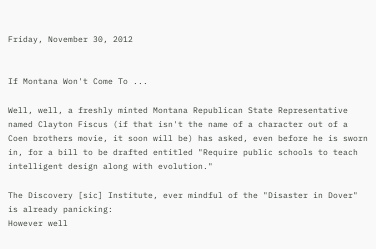Friday, November 30, 2012


If Montana Won't Come To ...

Well, well, a freshly minted Montana Republican State Representative named Clayton Fiscus (if that isn't the name of a character out of a Coen brothers movie, it soon will be) has asked, even before he is sworn in, for a bill to be drafted entitled "Require public schools to teach intelligent design along with evolution."

The Discovery [sic] Institute, ever mindful of the "Disaster in Dover" is already panicking:
However well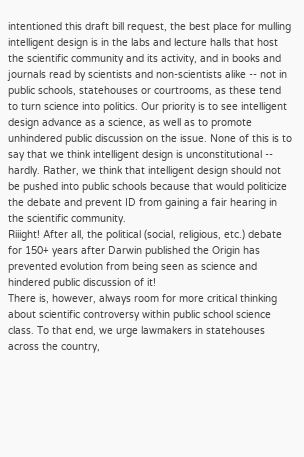intentioned this draft bill request, the best place for mulling intelligent design is in the labs and lecture halls that host the scientific community and its activity, and in books and journals read by scientists and non-scientists alike -- not in public schools, statehouses or courtrooms, as these tend to turn science into politics. Our priority is to see intelligent design advance as a science, as well as to promote unhindered public discussion on the issue. None of this is to say that we think intelligent design is unconstitutional -- hardly. Rather, we think that intelligent design should not be pushed into public schools because that would politicize the debate and prevent ID from gaining a fair hearing in the scientific community.
Riiight! After all, the political (social, religious, etc.) debate for 150+ years after Darwin published the Origin has prevented evolution from being seen as science and hindered public discussion of it!
There is, however, always room for more critical thinking about scientific controversy within public school science class. To that end, we urge lawmakers in statehouses across the country,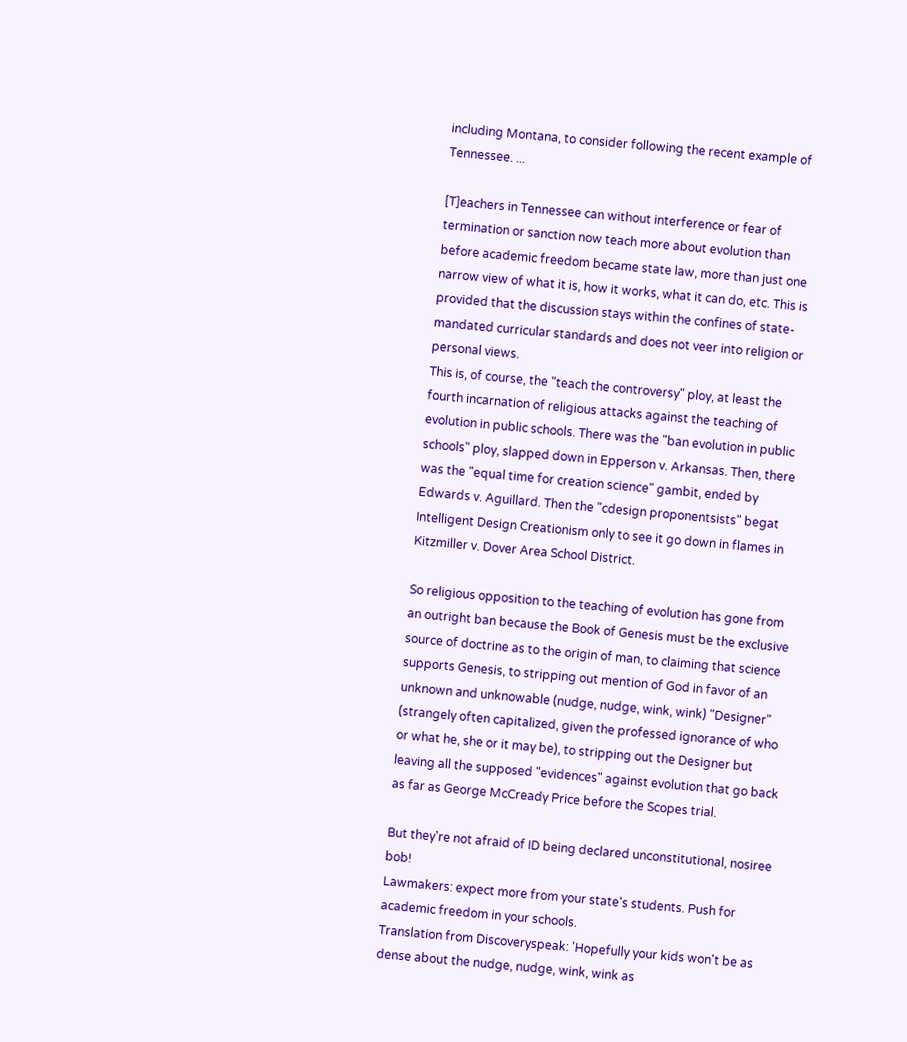including Montana, to consider following the recent example of Tennessee. ...

[T]eachers in Tennessee can without interference or fear of termination or sanction now teach more about evolution than before academic freedom became state law, more than just one narrow view of what it is, how it works, what it can do, etc. This is provided that the discussion stays within the confines of state-mandated curricular standards and does not veer into religion or personal views.
This is, of course, the "teach the controversy" ploy, at least the fourth incarnation of religious attacks against the teaching of evolution in public schools. There was the "ban evolution in public schools" ploy, slapped down in Epperson v. Arkansas. Then, there was the "equal time for creation science" gambit, ended by Edwards v. Aguillard. Then the "cdesign proponentsists" begat Intelligent Design Creationism only to see it go down in flames in Kitzmiller v. Dover Area School District.

So religious opposition to the teaching of evolution has gone from an outright ban because the Book of Genesis must be the exclusive source of doctrine as to the origin of man, to claiming that science supports Genesis, to stripping out mention of God in favor of an unknown and unknowable (nudge, nudge, wink, wink) "Designer" (strangely often capitalized, given the professed ignorance of who or what he, she or it may be), to stripping out the Designer but leaving all the supposed "evidences" against evolution that go back as far as George McCready Price before the Scopes trial.

But they're not afraid of ID being declared unconstitutional, nosiree bob!
Lawmakers: expect more from your state's students. Push for academic freedom in your schools.
Translation from Discoveryspeak: 'Hopefully your kids won't be as dense about the nudge, nudge, wink, wink as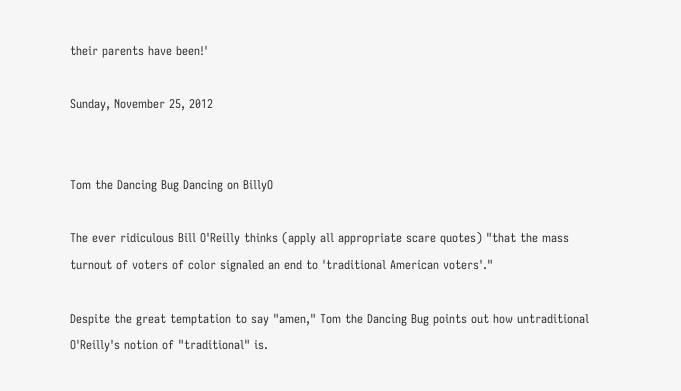their parents have been!'

Sunday, November 25, 2012


Tom the Dancing Bug Dancing on BillyO

The ever ridiculous Bill O'Reilly thinks (apply all appropriate scare quotes) "that the mass turnout of voters of color signaled an end to 'traditional American voters'."

Despite the great temptation to say "amen," Tom the Dancing Bug points out how untraditional O'Reilly's notion of "traditional" is.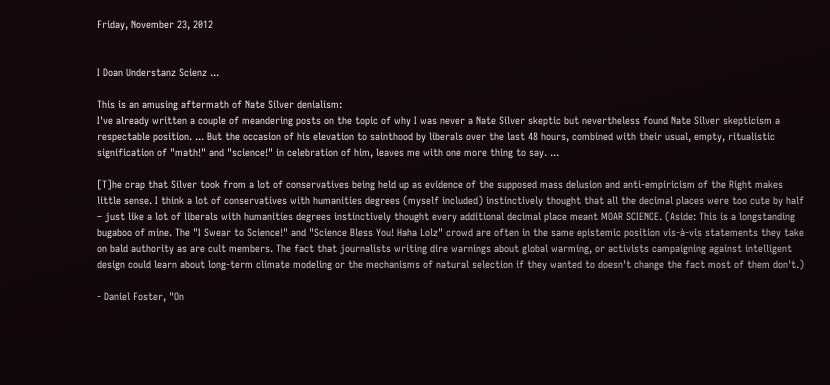Friday, November 23, 2012


I Doan Understanz Scienz ...

This is an amusing aftermath of Nate Silver denialism:
I've already written a couple of meandering posts on the topic of why I was never a Nate Silver skeptic but nevertheless found Nate Silver skepticism a respectable position. ... But the occasion of his elevation to sainthood by liberals over the last 48 hours, combined with their usual, empty, ritualistic signification of "math!" and "science!" in celebration of him, leaves me with one more thing to say. ...

[T]he crap that Silver took from a lot of conservatives being held up as evidence of the supposed mass delusion and anti-empiricism of the Right makes little sense. I think a lot of conservatives with humanities degrees (myself included) instinctively thought that all the decimal places were too cute by half – just like a lot of liberals with humanities degrees instinctively thought every additional decimal place meant MOAR SCIENCE. (Aside: This is a longstanding bugaboo of mine. The "I Swear to Science!" and "Science Bless You! Haha Lolz" crowd are often in the same epistemic position vis-à-vis statements they take on bald authority as are cult members. The fact that journalists writing dire warnings about global warming, or activists campaigning against intelligent design could learn about long-term climate modeling or the mechanisms of natural selection if they wanted to doesn't change the fact most of them don't.)

- Daniel Foster, "On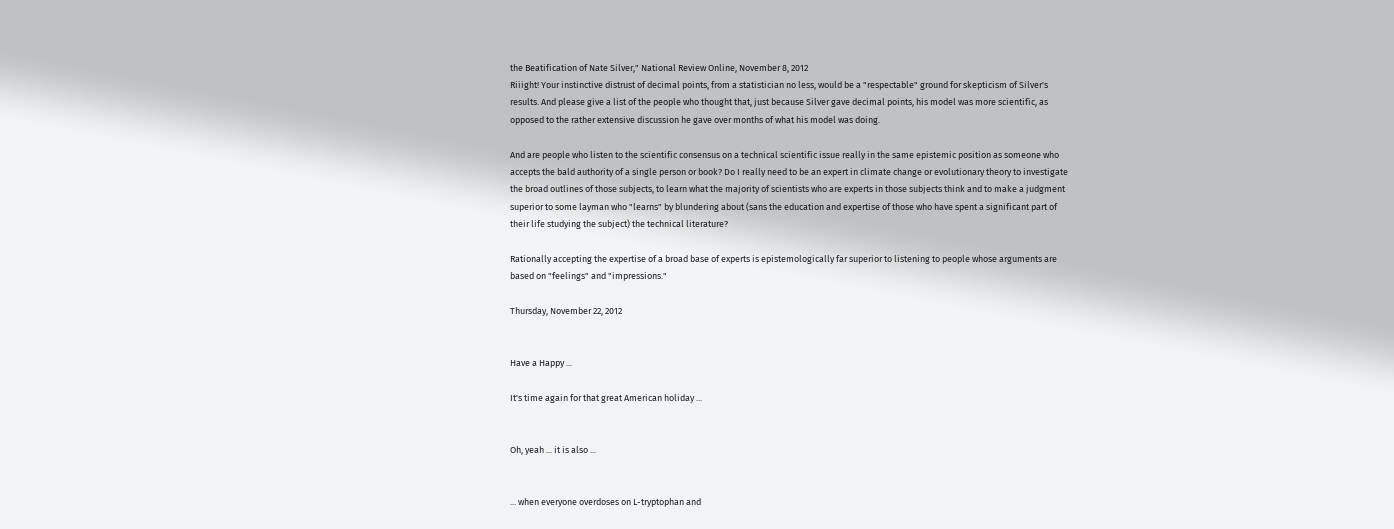the Beatification of Nate Silver," National Review Online, November 8, 2012
Riiight! Your instinctive distrust of decimal points, from a statistician no less, would be a "respectable" ground for skepticism of Silver's results. And please give a list of the people who thought that, just because Silver gave decimal points, his model was more scientific, as opposed to the rather extensive discussion he gave over months of what his model was doing.

And are people who listen to the scientific consensus on a technical scientific issue really in the same epistemic position as someone who accepts the bald authority of a single person or book? Do I really need to be an expert in climate change or evolutionary theory to investigate the broad outlines of those subjects, to learn what the majority of scientists who are experts in those subjects think and to make a judgment superior to some layman who "learns" by blundering about (sans the education and expertise of those who have spent a significant part of their life studying the subject) the technical literature?

Rationally accepting the expertise of a broad base of experts is epistemologically far superior to listening to people whose arguments are based on "feelings" and "impressions."

Thursday, November 22, 2012


Have a Happy ...

It's time again for that great American holiday ...


Oh, yeah ... it is also ...


... when everyone overdoses on L-tryptophan and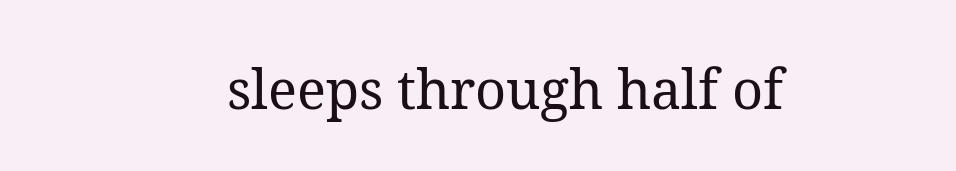sleeps through half of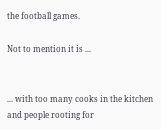the football games.

Not to mention it is ...


... with too many cooks in the kitchen and people rooting for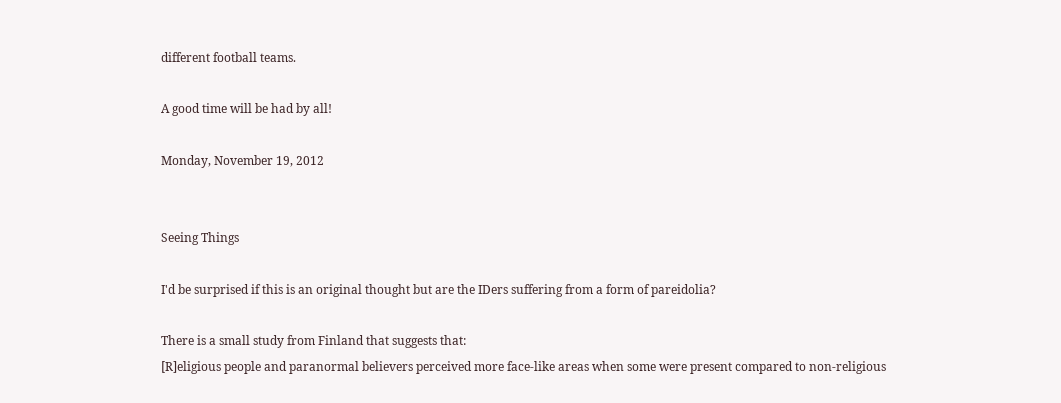different football teams.

A good time will be had by all!

Monday, November 19, 2012


Seeing Things

I'd be surprised if this is an original thought but are the IDers suffering from a form of pareidolia?

There is a small study from Finland that suggests that:
[R]eligious people and paranormal believers perceived more face-like areas when some were present compared to non-religious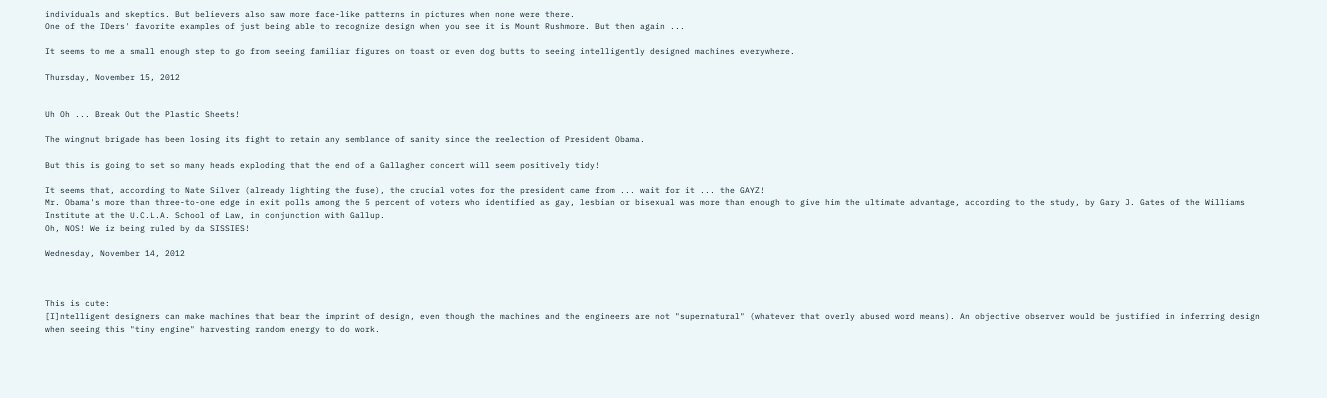individuals and skeptics. But believers also saw more face-like patterns in pictures when none were there.
One of the IDers' favorite examples of just being able to recognize design when you see it is Mount Rushmore. But then again ...

It seems to me a small enough step to go from seeing familiar figures on toast or even dog butts to seeing intelligently designed machines everywhere.

Thursday, November 15, 2012


Uh Oh ... Break Out the Plastic Sheets!

The wingnut brigade has been losing its fight to retain any semblance of sanity since the reelection of President Obama.

But this is going to set so many heads exploding that the end of a Gallagher concert will seem positively tidy!

It seems that, according to Nate Silver (already lighting the fuse), the crucial votes for the president came from ... wait for it ... the GAYZ!
Mr. Obama's more than three-to-one edge in exit polls among the 5 percent of voters who identified as gay, lesbian or bisexual was more than enough to give him the ultimate advantage, according to the study, by Gary J. Gates of the Williams Institute at the U.C.L.A. School of Law, in conjunction with Gallup.
Oh, NOS! We iz being ruled by da SISSIES!

Wednesday, November 14, 2012



This is cute:
[I]ntelligent designers can make machines that bear the imprint of design, even though the machines and the engineers are not "supernatural" (whatever that overly abused word means). An objective observer would be justified in inferring design when seeing this "tiny engine" harvesting random energy to do work.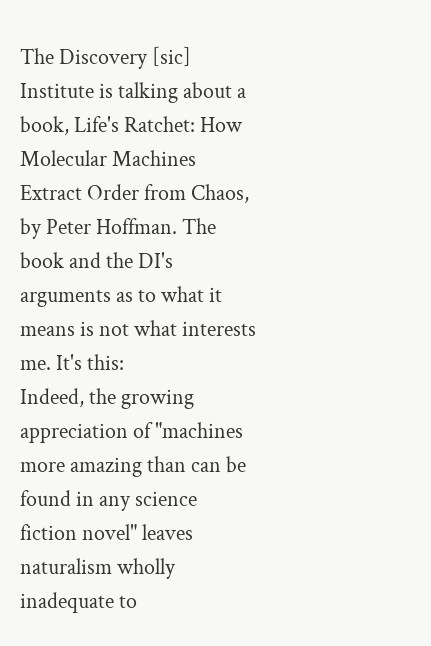The Discovery [sic] Institute is talking about a book, Life's Ratchet: How Molecular Machines Extract Order from Chaos, by Peter Hoffman. The book and the DI's arguments as to what it means is not what interests me. It's this:
Indeed, the growing appreciation of "machines more amazing than can be found in any science fiction novel" leaves naturalism wholly inadequate to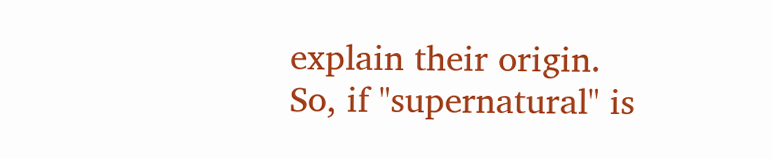explain their origin.
So, if "supernatural" is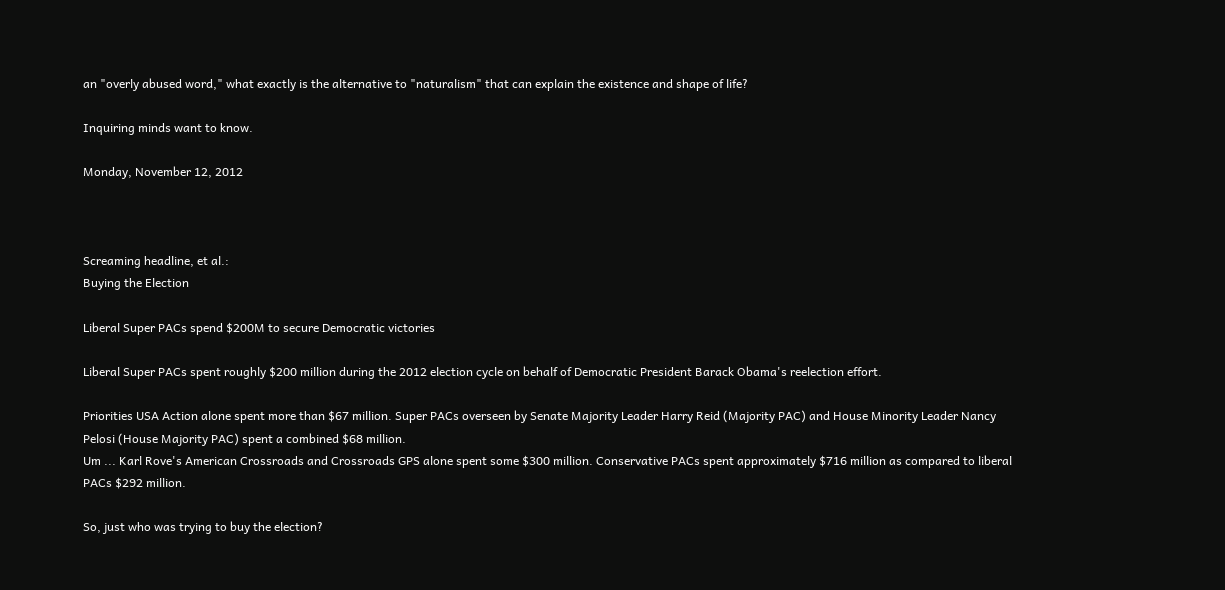an "overly abused word," what exactly is the alternative to "naturalism" that can explain the existence and shape of life?

Inquiring minds want to know.

Monday, November 12, 2012



Screaming headline, et al.:
Buying the Election

Liberal Super PACs spend $200M to secure Democratic victories

Liberal Super PACs spent roughly $200 million during the 2012 election cycle on behalf of Democratic President Barack Obama's reelection effort.

Priorities USA Action alone spent more than $67 million. Super PACs overseen by Senate Majority Leader Harry Reid (Majority PAC) and House Minority Leader Nancy Pelosi (House Majority PAC) spent a combined $68 million.
Um ... Karl Rove's American Crossroads and Crossroads GPS alone spent some $300 million. Conservative PACs spent approximately $716 million as compared to liberal PACs $292 million.

So, just who was trying to buy the election?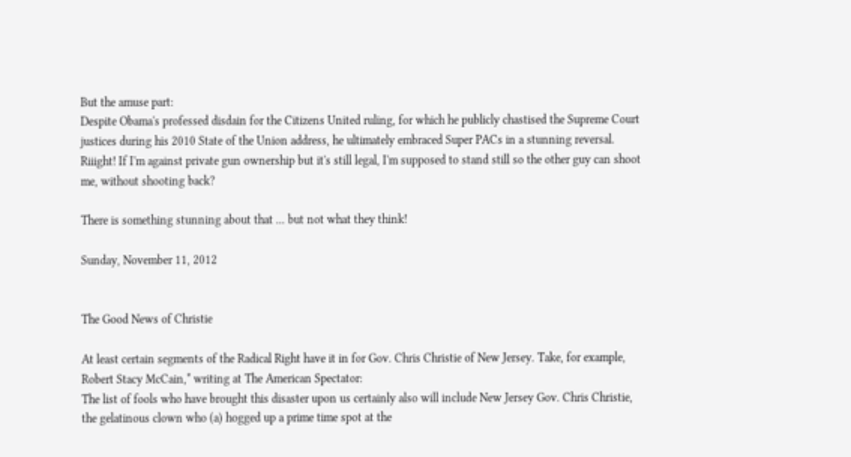But the amuse part:
Despite Obama's professed disdain for the Citizens United ruling, for which he publicly chastised the Supreme Court justices during his 2010 State of the Union address, he ultimately embraced Super PACs in a stunning reversal.
Riiight! If I'm against private gun ownership but it's still legal, I'm supposed to stand still so the other guy can shoot me, without shooting back?

There is something stunning about that ... but not what they think!

Sunday, November 11, 2012


The Good News of Christie

At least certain segments of the Radical Right have it in for Gov. Chris Christie of New Jersey. Take, for example, Robert Stacy McCain,* writing at The American Spectator:
The list of fools who have brought this disaster upon us certainly also will include New Jersey Gov. Chris Christie, the gelatinous clown who (a) hogged up a prime time spot at the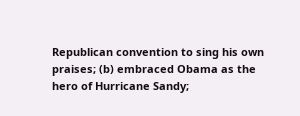Republican convention to sing his own praises; (b) embraced Obama as the hero of Hurricane Sandy;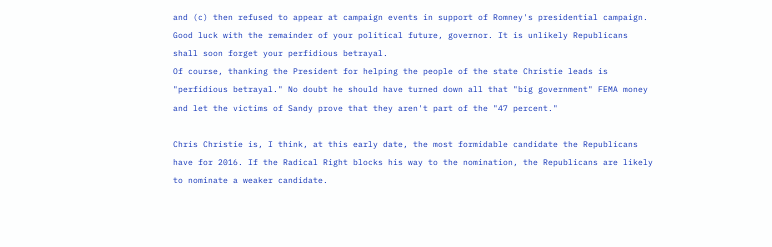and (c) then refused to appear at campaign events in support of Romney's presidential campaign. Good luck with the remainder of your political future, governor. It is unlikely Republicans shall soon forget your perfidious betrayal.
Of course, thanking the President for helping the people of the state Christie leads is "perfidious betrayal." No doubt he should have turned down all that "big government" FEMA money and let the victims of Sandy prove that they aren't part of the "47 percent."

Chris Christie is, I think, at this early date, the most formidable candidate the Republicans have for 2016. If the Radical Right blocks his way to the nomination, the Republicans are likely to nominate a weaker candidate.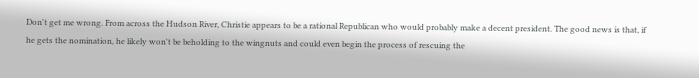Don't get me wrong. From across the Hudson River, Christie appears to be a rational Republican who would probably make a decent president. The good news is that, if he gets the nomination, he likely won't be beholding to the wingnuts and could even begin the process of rescuing the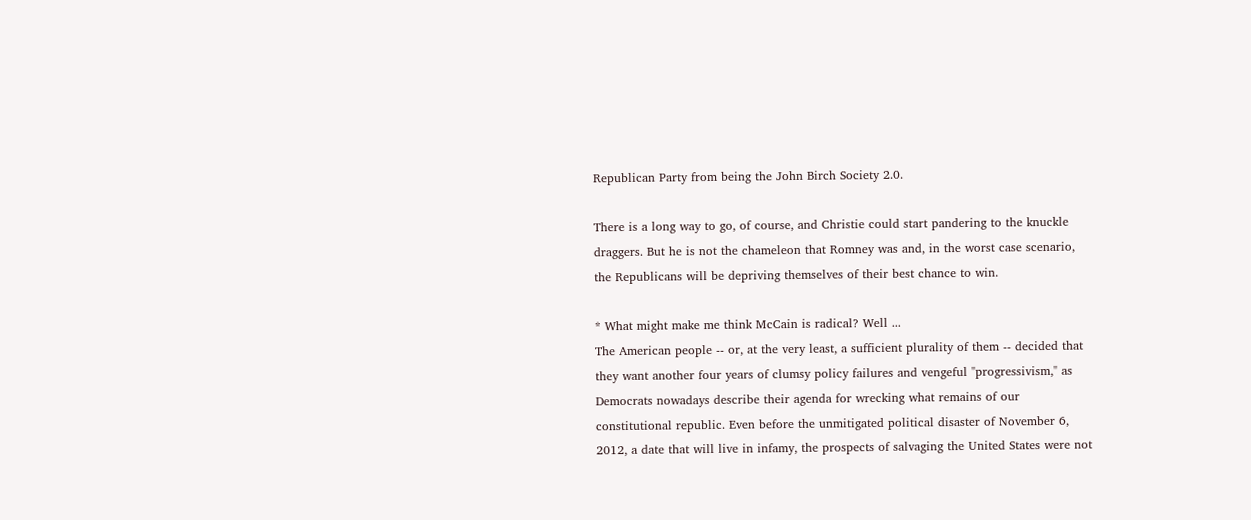Republican Party from being the John Birch Society 2.0.

There is a long way to go, of course, and Christie could start pandering to the knuckle draggers. But he is not the chameleon that Romney was and, in the worst case scenario, the Republicans will be depriving themselves of their best chance to win.

* What might make me think McCain is radical? Well ...
The American people -- or, at the very least, a sufficient plurality of them -- decided that they want another four years of clumsy policy failures and vengeful "progressivism," as Democrats nowadays describe their agenda for wrecking what remains of our constitutional republic. Even before the unmitigated political disaster of November 6, 2012, a date that will live in infamy, the prospects of salvaging the United States were not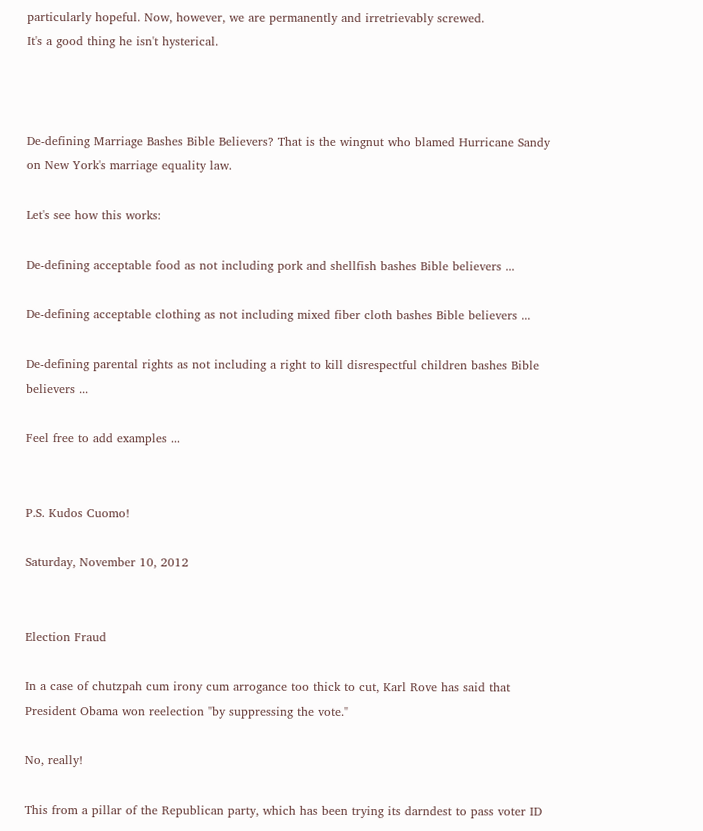particularly hopeful. Now, however, we are permanently and irretrievably screwed.
It's a good thing he isn't hysterical.



De-defining Marriage Bashes Bible Believers? That is the wingnut who blamed Hurricane Sandy on New York's marriage equality law.

Let's see how this works:

De-defining acceptable food as not including pork and shellfish bashes Bible believers ...

De-defining acceptable clothing as not including mixed fiber cloth bashes Bible believers ...

De-defining parental rights as not including a right to kill disrespectful children bashes Bible believers ...

Feel free to add examples ...


P.S. Kudos Cuomo!

Saturday, November 10, 2012


Election Fraud

In a case of chutzpah cum irony cum arrogance too thick to cut, Karl Rove has said that President Obama won reelection "by suppressing the vote."

No, really!

This from a pillar of the Republican party, which has been trying its darndest to pass voter ID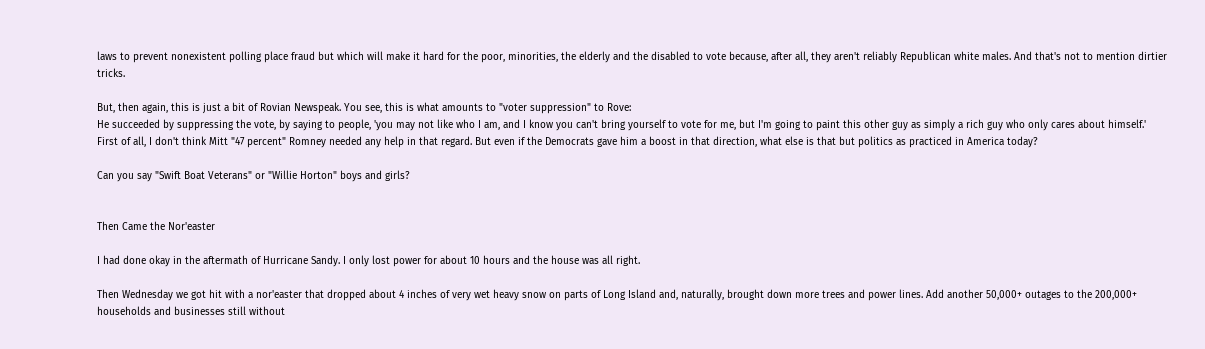laws to prevent nonexistent polling place fraud but which will make it hard for the poor, minorities, the elderly and the disabled to vote because, after all, they aren't reliably Republican white males. And that's not to mention dirtier tricks.

But, then again, this is just a bit of Rovian Newspeak. You see, this is what amounts to "voter suppression" to Rove:
He succeeded by suppressing the vote, by saying to people, 'you may not like who I am, and I know you can't bring yourself to vote for me, but I'm going to paint this other guy as simply a rich guy who only cares about himself.'
First of all, I don't think Mitt "47 percent" Romney needed any help in that regard. But even if the Democrats gave him a boost in that direction, what else is that but politics as practiced in America today?

Can you say "Swift Boat Veterans" or "Willie Horton" boys and girls?


Then Came the Nor'easter

I had done okay in the aftermath of Hurricane Sandy. I only lost power for about 10 hours and the house was all right.

Then Wednesday we got hit with a nor'easter that dropped about 4 inches of very wet heavy snow on parts of Long Island and, naturally, brought down more trees and power lines. Add another 50,000+ outages to the 200,000+ households and businesses still without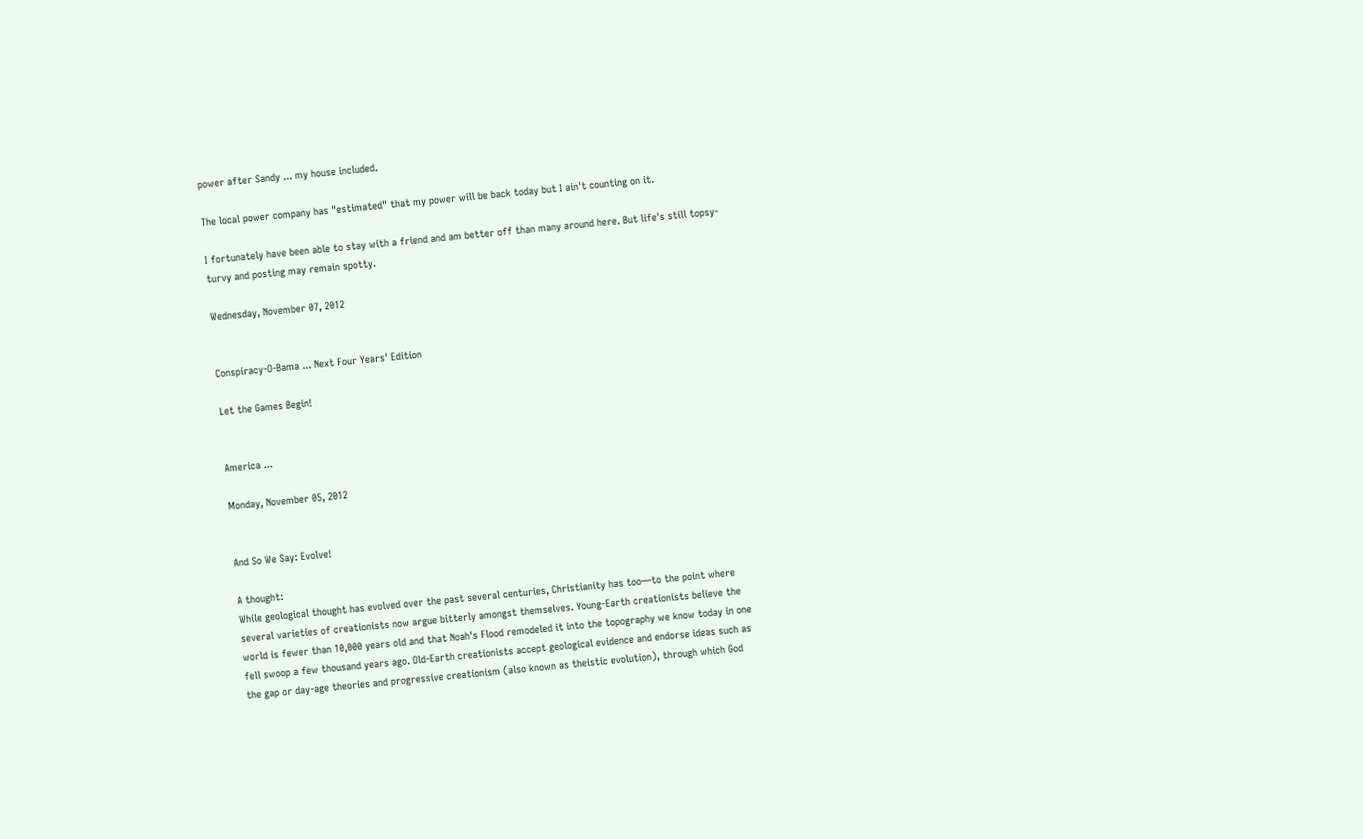power after Sandy ... my house included.

The local power company has "estimated" that my power will be back today but I ain't counting on it.

I fortunately have been able to stay with a friend and am better off than many around here. But life's still topsy-turvy and posting may remain spotty.

Wednesday, November 07, 2012


Conspiracy-O-Bama ... Next Four Years' Edition

Let the Games Begin!


America ...

Monday, November 05, 2012


And So We Say: Evolve!

A thought:
While geological thought has evolved over the past several centuries, Christianity has too—to the point where several varieties of creationists now argue bitterly amongst themselves. Young-Earth creationists believe the world is fewer than 10,000 years old and that Noah's Flood remodeled it into the topography we know today in one fell swoop a few thousand years ago. Old-Earth creationists accept geological evidence and endorse ideas such as the gap or day-age theories and progressive creationism (also known as theistic evolution), through which God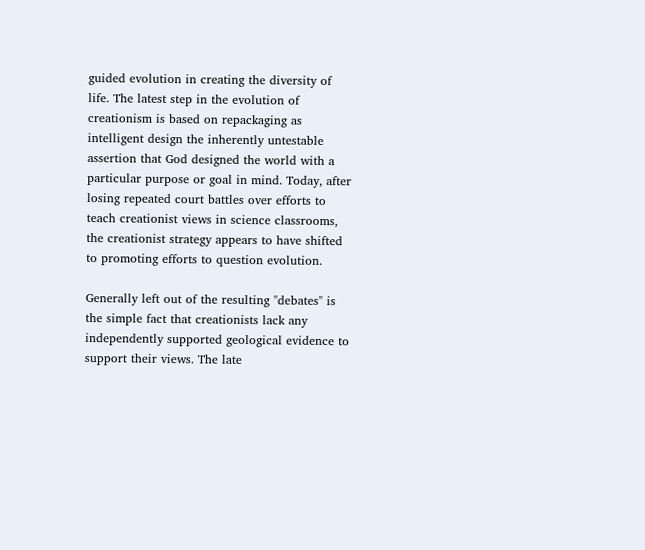guided evolution in creating the diversity of life. The latest step in the evolution of creationism is based on repackaging as intelligent design the inherently untestable assertion that God designed the world with a particular purpose or goal in mind. Today, after losing repeated court battles over efforts to teach creationist views in science classrooms, the creationist strategy appears to have shifted to promoting efforts to question evolution.

Generally left out of the resulting "debates" is the simple fact that creationists lack any independently supported geological evidence to support their views. The late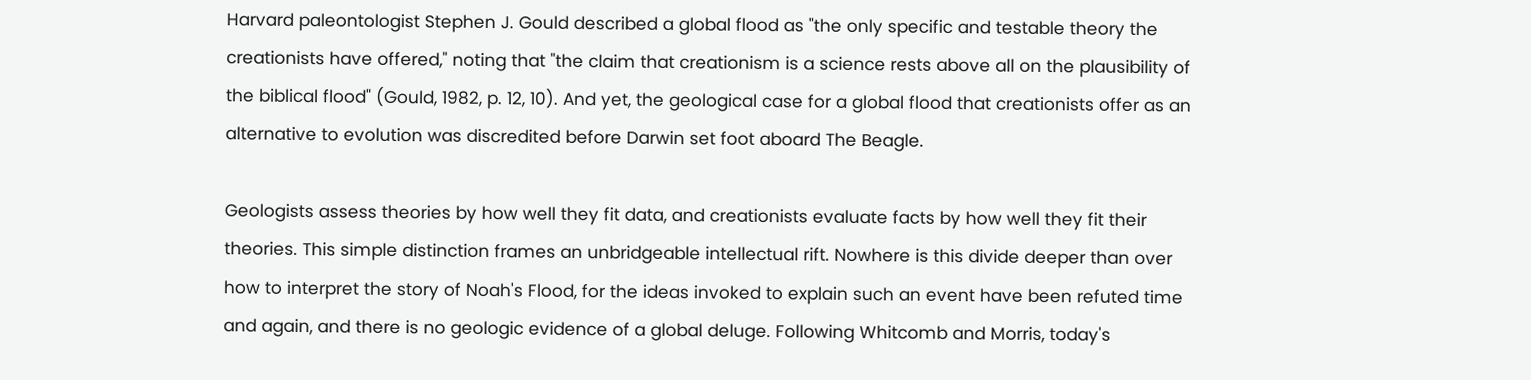Harvard paleontologist Stephen J. Gould described a global flood as "the only specific and testable theory the creationists have offered," noting that "the claim that creationism is a science rests above all on the plausibility of the biblical flood" (Gould, 1982, p. 12, 10). And yet, the geological case for a global flood that creationists offer as an alternative to evolution was discredited before Darwin set foot aboard The Beagle.

Geologists assess theories by how well they fit data, and creationists evaluate facts by how well they fit their theories. This simple distinction frames an unbridgeable intellectual rift. Nowhere is this divide deeper than over how to interpret the story of Noah's Flood, for the ideas invoked to explain such an event have been refuted time and again, and there is no geologic evidence of a global deluge. Following Whitcomb and Morris, today's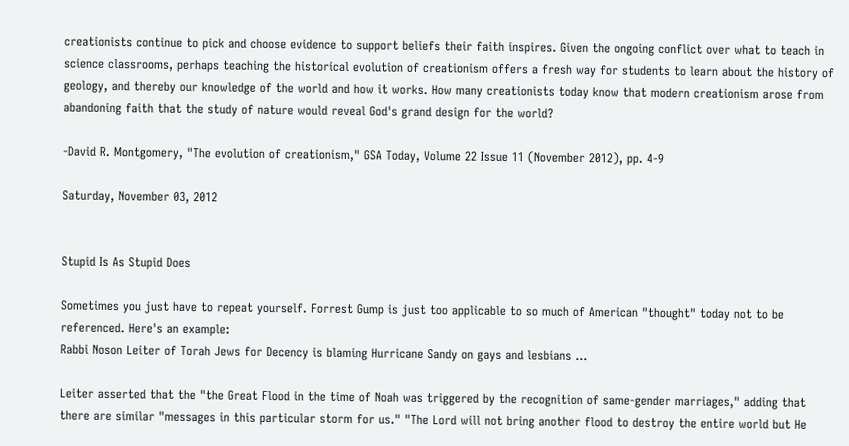creationists continue to pick and choose evidence to support beliefs their faith inspires. Given the ongoing conflict over what to teach in science classrooms, perhaps teaching the historical evolution of creationism offers a fresh way for students to learn about the history of geology, and thereby our knowledge of the world and how it works. How many creationists today know that modern creationism arose from abandoning faith that the study of nature would reveal God's grand design for the world?

-David R. Montgomery, "The evolution of creationism," GSA Today, Volume 22 Issue 11 (November 2012), pp. 4-9

Saturday, November 03, 2012


Stupid Is As Stupid Does

Sometimes you just have to repeat yourself. Forrest Gump is just too applicable to so much of American "thought" today not to be referenced. Here's an example:
Rabbi Noson Leiter of Torah Jews for Decency is blaming Hurricane Sandy on gays and lesbians ...

Leiter asserted that the "the Great Flood in the time of Noah was triggered by the recognition of same-gender marriages," adding that there are similar "messages in this particular storm for us." "The Lord will not bring another flood to destroy the entire world but He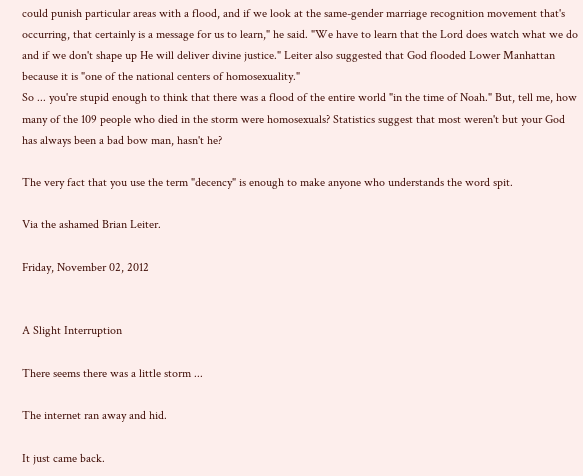could punish particular areas with a flood, and if we look at the same-gender marriage recognition movement that's occurring, that certainly is a message for us to learn," he said. "We have to learn that the Lord does watch what we do and if we don't shape up He will deliver divine justice." Leiter also suggested that God flooded Lower Manhattan because it is "one of the national centers of homosexuality."
So ... you're stupid enough to think that there was a flood of the entire world "in the time of Noah." But, tell me, how many of the 109 people who died in the storm were homosexuals? Statistics suggest that most weren't but your God has always been a bad bow man, hasn't he?

The very fact that you use the term "decency" is enough to make anyone who understands the word spit.

Via the ashamed Brian Leiter.

Friday, November 02, 2012


A Slight Interruption

There seems there was a little storm ...

The internet ran away and hid.

It just came back.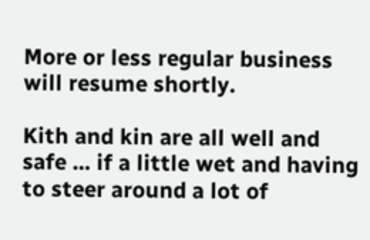More or less regular business will resume shortly.

Kith and kin are all well and safe ... if a little wet and having to steer around a lot of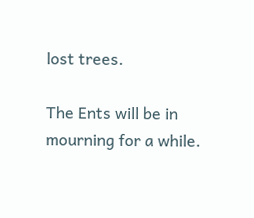lost trees.

The Ents will be in mourning for a while.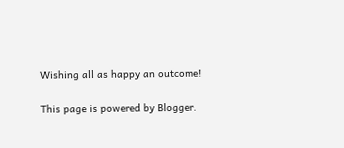Wishing all as happy an outcome!

This page is powered by Blogger.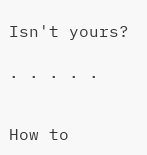Isn't yours?

. . . . .


How to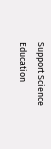Support Science Education